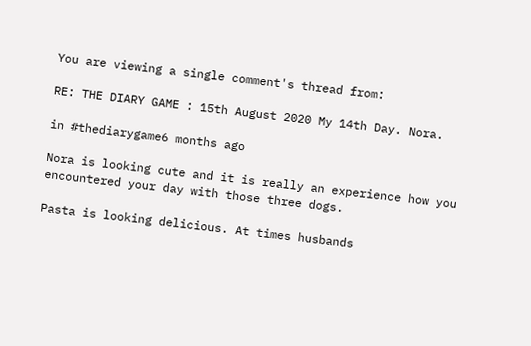You are viewing a single comment's thread from:

RE: THE DIARY GAME : 15th August 2020 My 14th Day. Nora.

in #thediarygame6 months ago

Nora is looking cute and it is really an experience how you encountered your day with those three dogs.

Pasta is looking delicious. At times husbands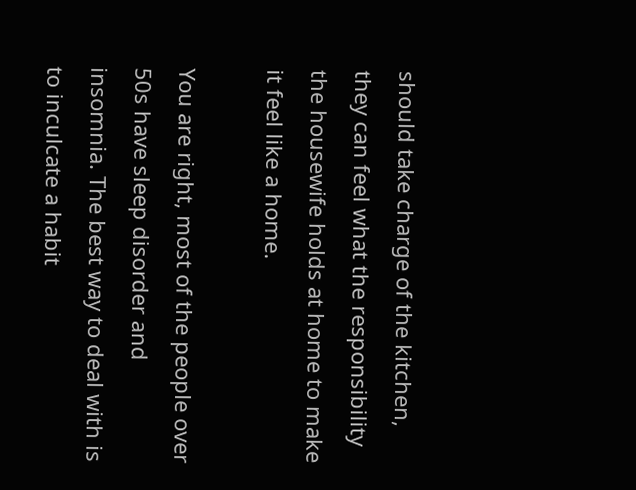should take charge of the kitchen, they can feel what the responsibility the housewife holds at home to make it feel like a home.

You are right, most of the people over 50s have sleep disorder and insomnia. The best way to deal with is to inculcate a habit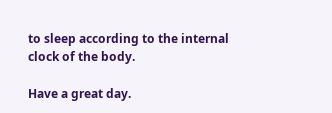to sleep according to the internal clock of the body.

Have a great day.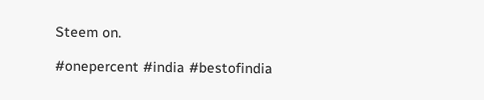Steem on.

#onepercent #india #bestofindia